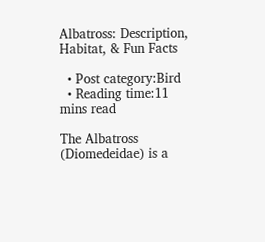Albatross: Description, Habitat, & Fun Facts

  • Post category:Bird
  • Reading time:11 mins read

The Albatross (Diomedeidae) is a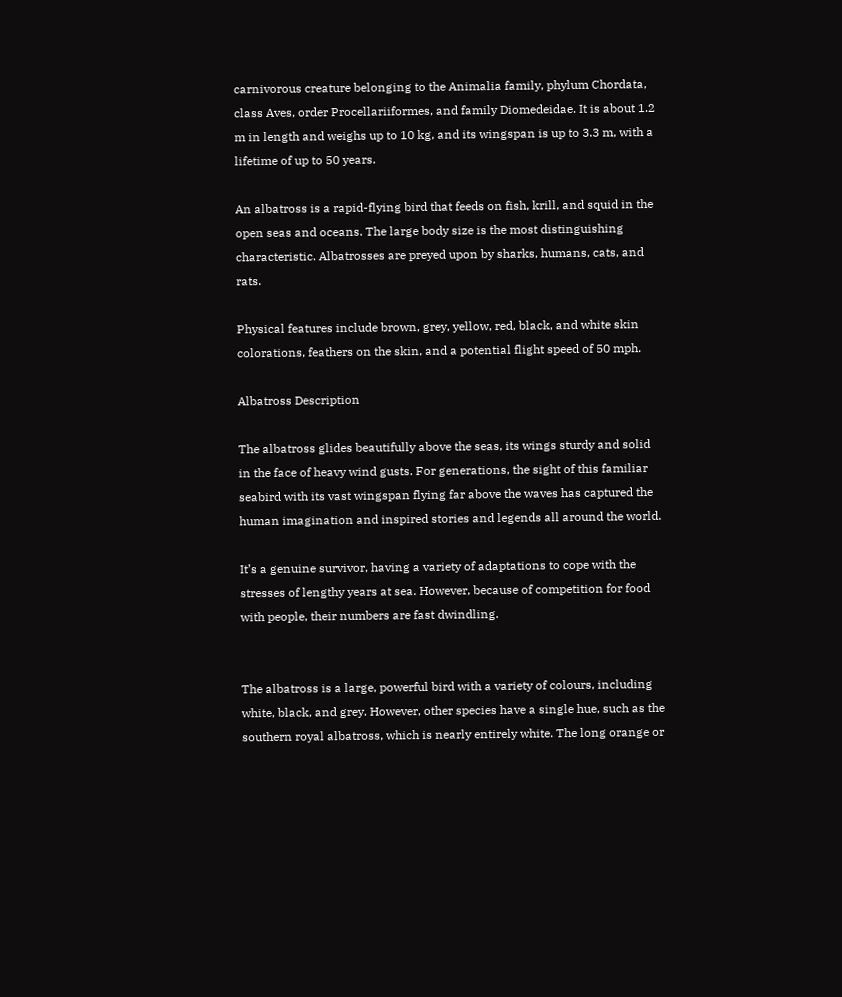carnivorous creature belonging to the Animalia family, phylum Chordata, class Aves, order Procellariiformes, and family Diomedeidae. It is about 1.2 m in length and weighs up to 10 kg, and its wingspan is up to 3.3 m, with a lifetime of up to 50 years.

An albatross is a rapid-flying bird that feeds on fish, krill, and squid in the open seas and oceans. The large body size is the most distinguishing characteristic. Albatrosses are preyed upon by sharks, humans, cats, and rats.

Physical features include brown, grey, yellow, red, black, and white skin colorations, feathers on the skin, and a potential flight speed of 50 mph.

Albatross Description

The albatross glides beautifully above the seas, its wings sturdy and solid in the face of heavy wind gusts. For generations, the sight of this familiar seabird with its vast wingspan flying far above the waves has captured the human imagination and inspired stories and legends all around the world.

It’s a genuine survivor, having a variety of adaptations to cope with the stresses of lengthy years at sea. However, because of competition for food with people, their numbers are fast dwindling.


The albatross is a large, powerful bird with a variety of colours, including white, black, and grey. However, other species have a single hue, such as the southern royal albatross, which is nearly entirely white. The long orange or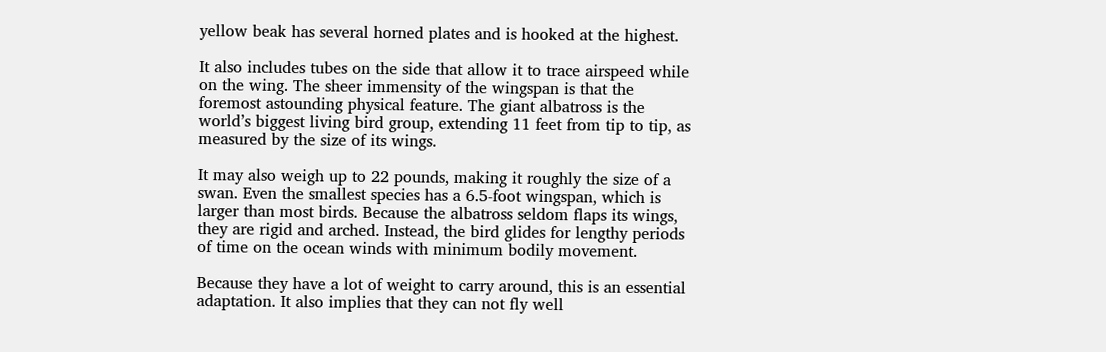yellow beak has several horned plates and is hooked at the highest.

It also includes tubes on the side that allow it to trace airspeed while on the wing. The sheer immensity of the wingspan is that the foremost astounding physical feature. The giant albatross is the world’s biggest living bird group, extending 11 feet from tip to tip, as measured by the size of its wings.

It may also weigh up to 22 pounds, making it roughly the size of a swan. Even the smallest species has a 6.5-foot wingspan, which is larger than most birds. Because the albatross seldom flaps its wings, they are rigid and arched. Instead, the bird glides for lengthy periods of time on the ocean winds with minimum bodily movement.

Because they have a lot of weight to carry around, this is an essential adaptation. It also implies that they can not fly well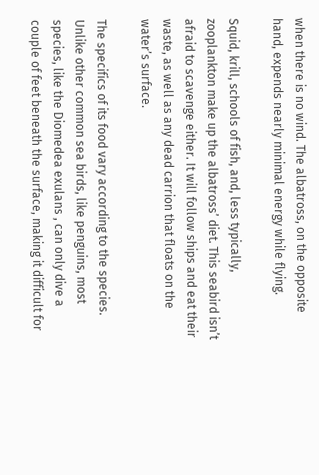when there is no wind. The albatross, on the opposite hand, expends nearly minimal energy while flying.

Squid, krill, schools of fish, and, less typically, zooplankton make up the albatross’ diet. This seabird isn’t afraid to scavenge either. It will follow ships and eat their waste, as well as any dead carrion that floats on the water’s surface.

The specifics of its food vary according to the species. Unlike other common sea birds, like penguins, most species, like the Diomedea exulans , can only dive a couple of feet beneath the surface, making it difficult for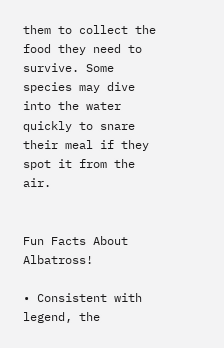them to collect the food they need to survive. Some species may dive into the water quickly to snare their meal if they spot it from the air.


Fun Facts About Albatross!

• Consistent with legend, the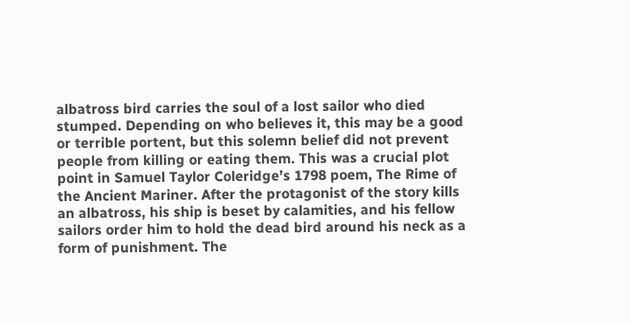albatross bird carries the soul of a lost sailor who died stumped. Depending on who believes it, this may be a good or terrible portent, but this solemn belief did not prevent people from killing or eating them. This was a crucial plot point in Samuel Taylor Coleridge’s 1798 poem, The Rime of the Ancient Mariner. After the protagonist of the story kills an albatross, his ship is beset by calamities, and his fellow sailors order him to hold the dead bird around his neck as a form of punishment. The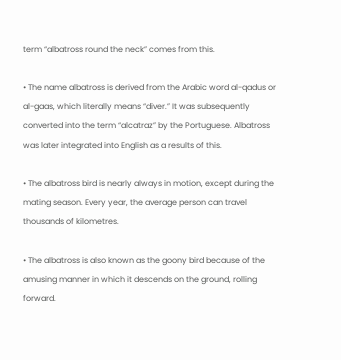term “albatross round the neck” comes from this.

• The name albatross is derived from the Arabic word al-qadus or al-gaas, which literally means “diver.” It was subsequently converted into the term “alcatraz” by the Portuguese. Albatross was later integrated into English as a results of this.

• The albatross bird is nearly always in motion, except during the mating season. Every year, the average person can travel thousands of kilometres.

• The albatross is also known as the goony bird because of the amusing manner in which it descends on the ground, rolling forward.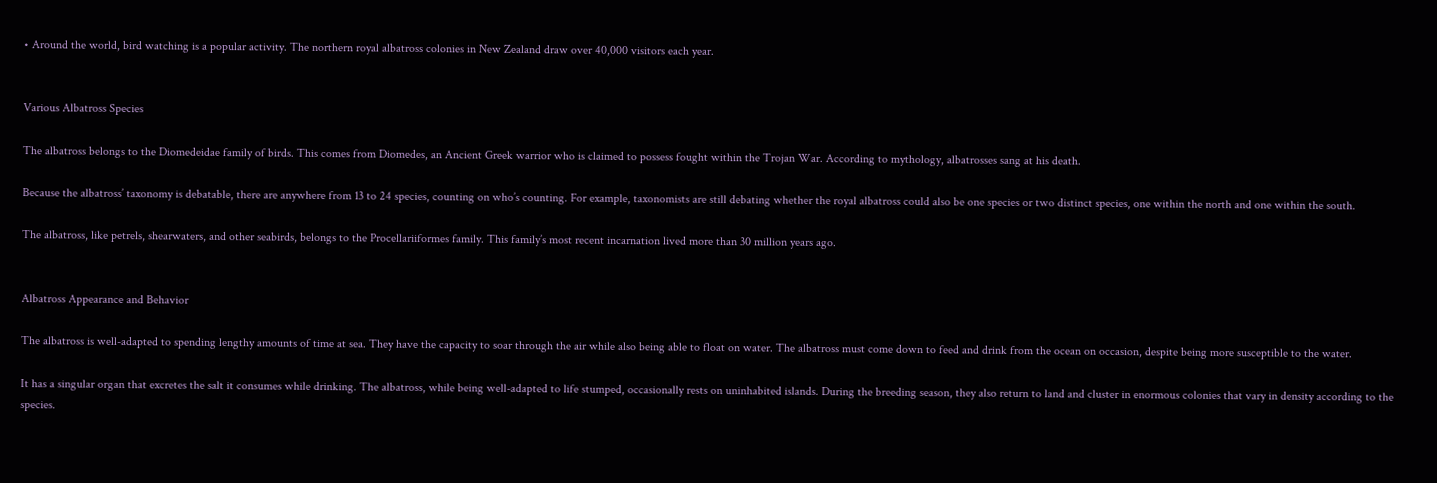• Around the world, bird watching is a popular activity. The northern royal albatross colonies in New Zealand draw over 40,000 visitors each year.


Various Albatross Species

The albatross belongs to the Diomedeidae family of birds. This comes from Diomedes, an Ancient Greek warrior who is claimed to possess fought within the Trojan War. According to mythology, albatrosses sang at his death.

Because the albatross’ taxonomy is debatable, there are anywhere from 13 to 24 species, counting on who’s counting. For example, taxonomists are still debating whether the royal albatross could also be one species or two distinct species, one within the north and one within the south.

The albatross, like petrels, shearwaters, and other seabirds, belongs to the Procellariiformes family. This family’s most recent incarnation lived more than 30 million years ago.


Albatross Appearance and Behavior

The albatross is well-adapted to spending lengthy amounts of time at sea. They have the capacity to soar through the air while also being able to float on water. The albatross must come down to feed and drink from the ocean on occasion, despite being more susceptible to the water.

It has a singular organ that excretes the salt it consumes while drinking. The albatross, while being well-adapted to life stumped, occasionally rests on uninhabited islands. During the breeding season, they also return to land and cluster in enormous colonies that vary in density according to the species.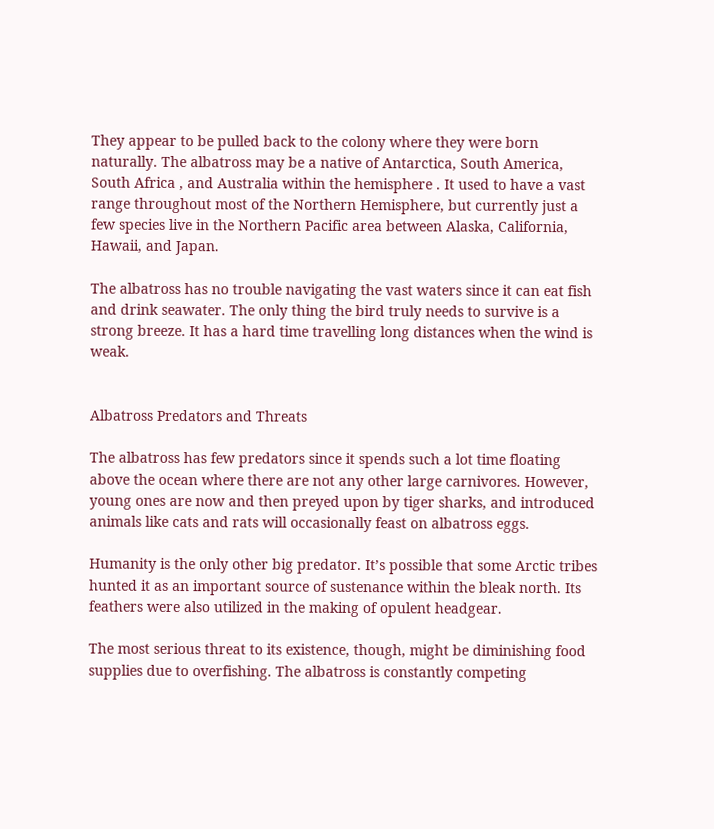They appear to be pulled back to the colony where they were born naturally. The albatross may be a native of Antarctica, South America, South Africa , and Australia within the hemisphere . It used to have a vast range throughout most of the Northern Hemisphere, but currently just a few species live in the Northern Pacific area between Alaska, California, Hawaii, and Japan.

The albatross has no trouble navigating the vast waters since it can eat fish and drink seawater. The only thing the bird truly needs to survive is a strong breeze. It has a hard time travelling long distances when the wind is weak.


Albatross Predators and Threats

The albatross has few predators since it spends such a lot time floating above the ocean where there are not any other large carnivores. However, young ones are now and then preyed upon by tiger sharks, and introduced animals like cats and rats will occasionally feast on albatross eggs.

Humanity is the only other big predator. It’s possible that some Arctic tribes hunted it as an important source of sustenance within the bleak north. Its feathers were also utilized in the making of opulent headgear.

The most serious threat to its existence, though, might be diminishing food supplies due to overfishing. The albatross is constantly competing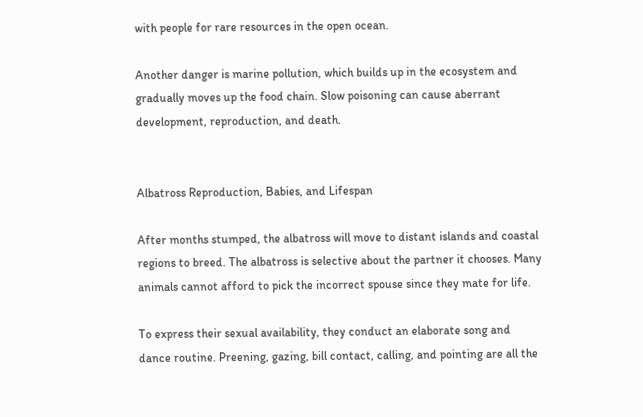with people for rare resources in the open ocean.

Another danger is marine pollution, which builds up in the ecosystem and gradually moves up the food chain. Slow poisoning can cause aberrant development, reproduction, and death.


Albatross Reproduction, Babies, and Lifespan

After months stumped, the albatross will move to distant islands and coastal regions to breed. The albatross is selective about the partner it chooses. Many animals cannot afford to pick the incorrect spouse since they mate for life.

To express their sexual availability, they conduct an elaborate song and dance routine. Preening, gazing, bill contact, calling, and pointing are all the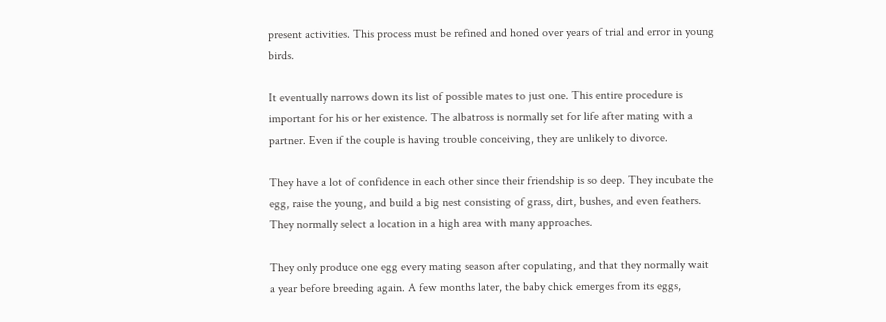present activities. This process must be refined and honed over years of trial and error in young birds.

It eventually narrows down its list of possible mates to just one. This entire procedure is important for his or her existence. The albatross is normally set for life after mating with a partner. Even if the couple is having trouble conceiving, they are unlikely to divorce.

They have a lot of confidence in each other since their friendship is so deep. They incubate the egg, raise the young, and build a big nest consisting of grass, dirt, bushes, and even feathers. They normally select a location in a high area with many approaches.

They only produce one egg every mating season after copulating, and that they normally wait a year before breeding again. A few months later, the baby chick emerges from its eggs,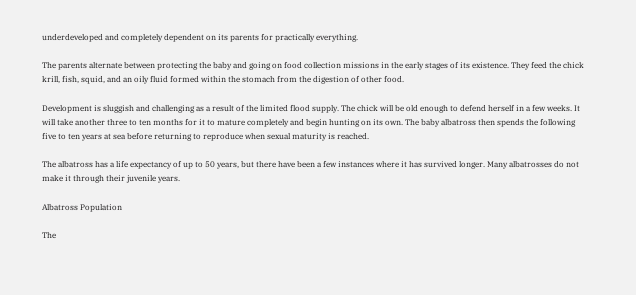underdeveloped and completely dependent on its parents for practically everything.

The parents alternate between protecting the baby and going on food collection missions in the early stages of its existence. They feed the chick krill, fish, squid, and an oily fluid formed within the stomach from the digestion of other food.

Development is sluggish and challenging as a result of the limited flood supply. The chick will be old enough to defend herself in a few weeks. It will take another three to ten months for it to mature completely and begin hunting on its own. The baby albatross then spends the following five to ten years at sea before returning to reproduce when sexual maturity is reached.

The albatross has a life expectancy of up to 50 years, but there have been a few instances where it has survived longer. Many albatrosses do not make it through their juvenile years.

Albatross Population

The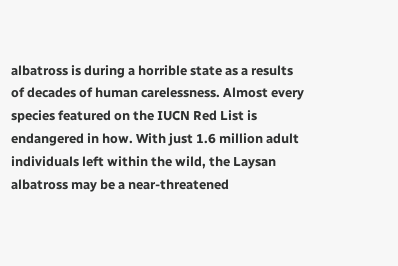albatross is during a horrible state as a results of decades of human carelessness. Almost every species featured on the IUCN Red List is endangered in how. With just 1.6 million adult individuals left within the wild, the Laysan albatross may be a near-threatened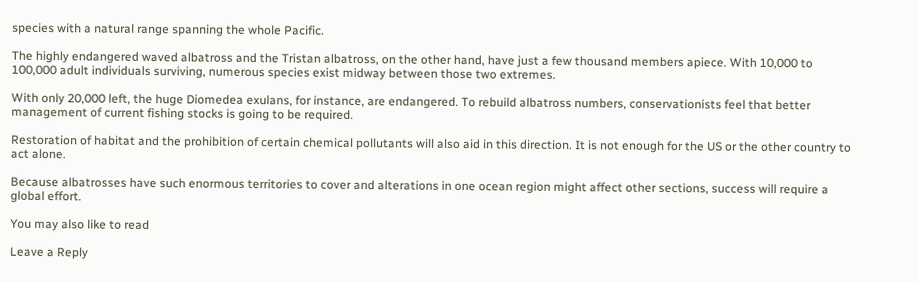species with a natural range spanning the whole Pacific.

The highly endangered waved albatross and the Tristan albatross, on the other hand, have just a few thousand members apiece. With 10,000 to 100,000 adult individuals surviving, numerous species exist midway between those two extremes.

With only 20,000 left, the huge Diomedea exulans, for instance, are endangered. To rebuild albatross numbers, conservationists feel that better management of current fishing stocks is going to be required.

Restoration of habitat and the prohibition of certain chemical pollutants will also aid in this direction. It is not enough for the US or the other country to act alone.

Because albatrosses have such enormous territories to cover and alterations in one ocean region might affect other sections, success will require a global effort.

You may also like to read

Leave a Reply